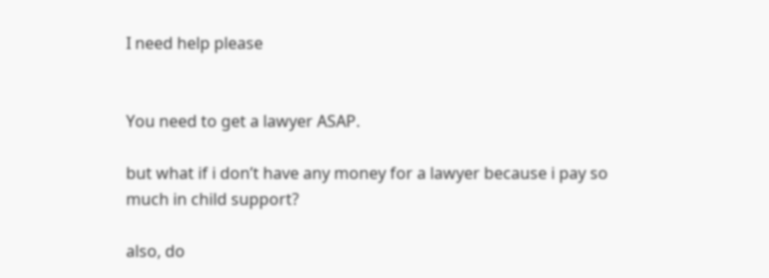I need help please


You need to get a lawyer ASAP.

but what if i don’t have any money for a lawyer because i pay so much in child support?

also, do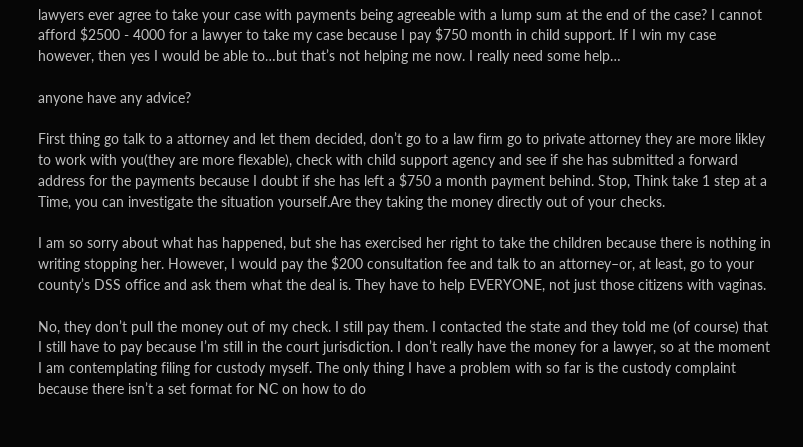lawyers ever agree to take your case with payments being agreeable with a lump sum at the end of the case? I cannot afford $2500 - 4000 for a lawyer to take my case because I pay $750 month in child support. If I win my case however, then yes I would be able to…but that’s not helping me now. I really need some help…

anyone have any advice?

First thing go talk to a attorney and let them decided, don’t go to a law firm go to private attorney they are more likley to work with you(they are more flexable), check with child support agency and see if she has submitted a forward address for the payments because I doubt if she has left a $750 a month payment behind. Stop, Think take 1 step at a Time, you can investigate the situation yourself.Are they taking the money directly out of your checks.

I am so sorry about what has happened, but she has exercised her right to take the children because there is nothing in writing stopping her. However, I would pay the $200 consultation fee and talk to an attorney–or, at least, go to your county’s DSS office and ask them what the deal is. They have to help EVERYONE, not just those citizens with vaginas.

No, they don’t pull the money out of my check. I still pay them. I contacted the state and they told me (of course) that I still have to pay because I’m still in the court jurisdiction. I don’t really have the money for a lawyer, so at the moment I am contemplating filing for custody myself. The only thing I have a problem with so far is the custody complaint because there isn’t a set format for NC on how to do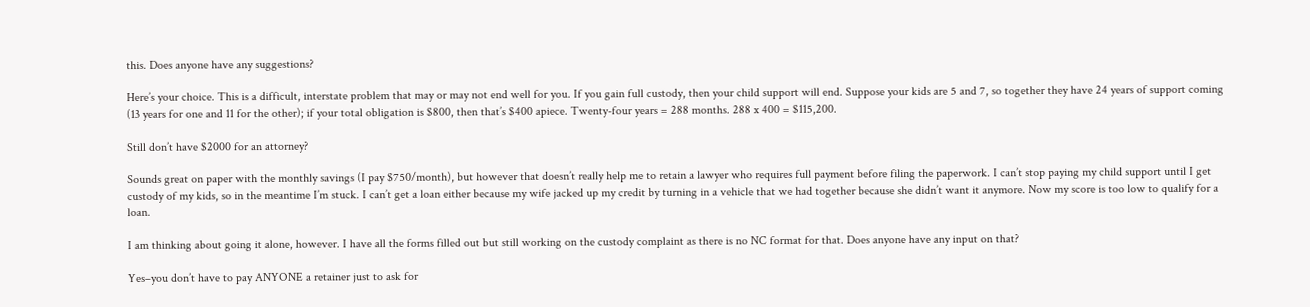this. Does anyone have any suggestions?

Here’s your choice. This is a difficult, interstate problem that may or may not end well for you. If you gain full custody, then your child support will end. Suppose your kids are 5 and 7, so together they have 24 years of support coming (13 years for one and 11 for the other); if your total obligation is $800, then that’s $400 apiece. Twenty-four years = 288 months. 288 x 400 = $115,200.

Still don’t have $2000 for an attorney?

Sounds great on paper with the monthly savings (I pay $750/month), but however that doesn’t really help me to retain a lawyer who requires full payment before filing the paperwork. I can’t stop paying my child support until I get custody of my kids, so in the meantime I’m stuck. I can’t get a loan either because my wife jacked up my credit by turning in a vehicle that we had together because she didn’t want it anymore. Now my score is too low to qualify for a loan.

I am thinking about going it alone, however. I have all the forms filled out but still working on the custody complaint as there is no NC format for that. Does anyone have any input on that?

Yes–you don’t have to pay ANYONE a retainer just to ask for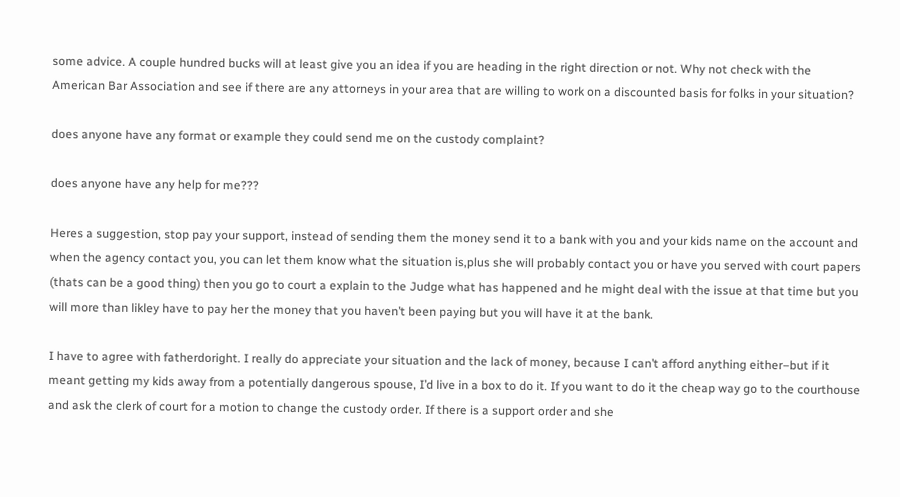some advice. A couple hundred bucks will at least give you an idea if you are heading in the right direction or not. Why not check with the American Bar Association and see if there are any attorneys in your area that are willing to work on a discounted basis for folks in your situation?

does anyone have any format or example they could send me on the custody complaint?

does anyone have any help for me???

Heres a suggestion, stop pay your support, instead of sending them the money send it to a bank with you and your kids name on the account and when the agency contact you, you can let them know what the situation is,plus she will probably contact you or have you served with court papers (thats can be a good thing) then you go to court a explain to the Judge what has happened and he might deal with the issue at that time but you will more than likley have to pay her the money that you haven’t been paying but you will have it at the bank.

I have to agree with fatherdoright. I really do appreciate your situation and the lack of money, because I can’t afford anything either–but if it meant getting my kids away from a potentially dangerous spouse, I’d live in a box to do it. If you want to do it the cheap way go to the courthouse and ask the clerk of court for a motion to change the custody order. If there is a support order and she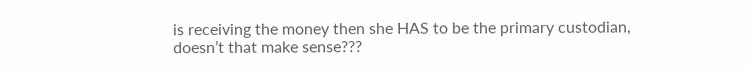is receiving the money then she HAS to be the primary custodian, doesn’t that make sense???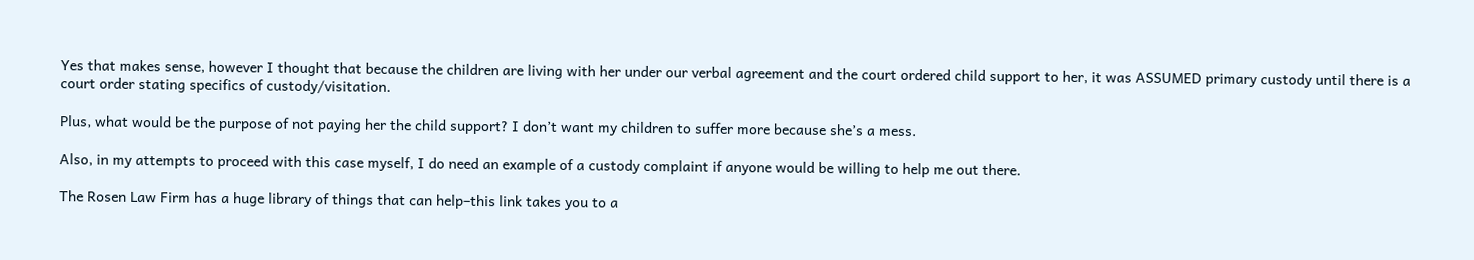Yes that makes sense, however I thought that because the children are living with her under our verbal agreement and the court ordered child support to her, it was ASSUMED primary custody until there is a court order stating specifics of custody/visitation.

Plus, what would be the purpose of not paying her the child support? I don’t want my children to suffer more because she’s a mess.

Also, in my attempts to proceed with this case myself, I do need an example of a custody complaint if anyone would be willing to help me out there.

The Rosen Law Firm has a huge library of things that can help–this link takes you to a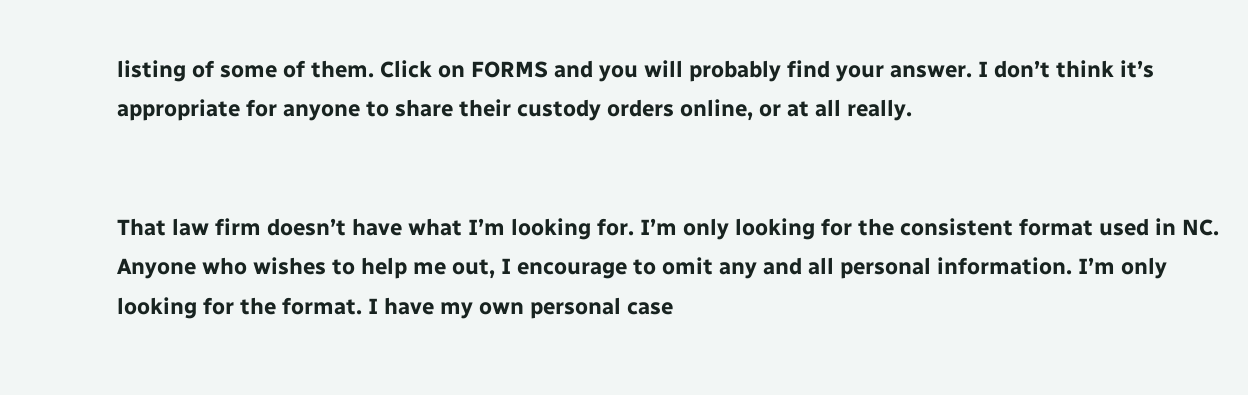listing of some of them. Click on FORMS and you will probably find your answer. I don’t think it’s appropriate for anyone to share their custody orders online, or at all really.


That law firm doesn’t have what I’m looking for. I’m only looking for the consistent format used in NC. Anyone who wishes to help me out, I encourage to omit any and all personal information. I’m only looking for the format. I have my own personal case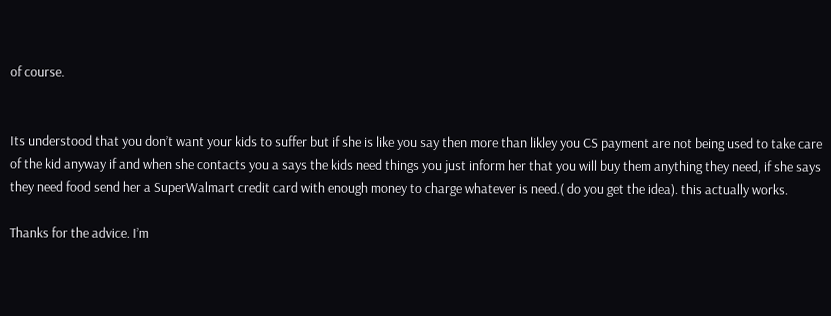of course.


Its understood that you don’t want your kids to suffer but if she is like you say then more than likley you CS payment are not being used to take care of the kid anyway if and when she contacts you a says the kids need things you just inform her that you will buy them anything they need, if she says they need food send her a SuperWalmart credit card with enough money to charge whatever is need.( do you get the idea). this actually works.

Thanks for the advice. I’m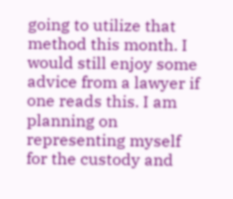going to utilize that method this month. I would still enjoy some advice from a lawyer if one reads this. I am planning on representing myself for the custody and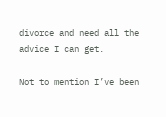divorce and need all the advice I can get.

Not to mention I’ve been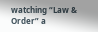watching “Law & Order” a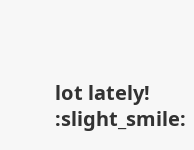lot lately! :slight_smile: